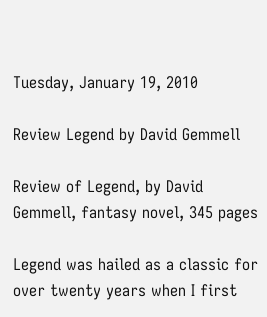Tuesday, January 19, 2010

Review Legend by David Gemmell

Review of Legend, by David Gemmell, fantasy novel, 345 pages

Legend was hailed as a classic for over twenty years when I first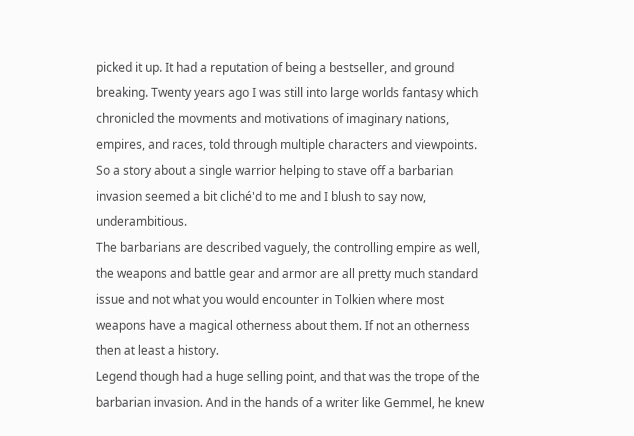picked it up. It had a reputation of being a bestseller, and ground breaking. Twenty years ago I was still into large worlds fantasy which chronicled the movments and motivations of imaginary nations, empires, and races, told through multiple characters and viewpoints. So a story about a single warrior helping to stave off a barbarian invasion seemed a bit cliché'd to me and I blush to say now, underambitious.
The barbarians are described vaguely, the controlling empire as well, the weapons and battle gear and armor are all pretty much standard issue and not what you would encounter in Tolkien where most weapons have a magical otherness about them. If not an otherness then at least a history.
Legend though had a huge selling point, and that was the trope of the barbarian invasion. And in the hands of a writer like Gemmel, he knew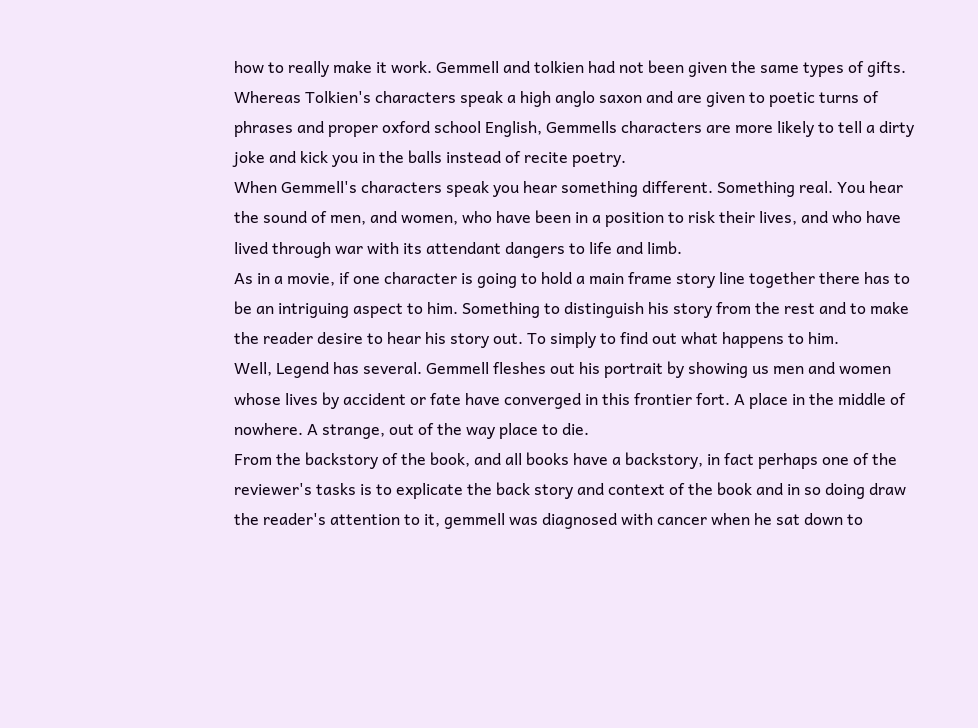how to really make it work. Gemmell and tolkien had not been given the same types of gifts. Whereas Tolkien's characters speak a high anglo saxon and are given to poetic turns of phrases and proper oxford school English, Gemmells characters are more likely to tell a dirty joke and kick you in the balls instead of recite poetry.
When Gemmell's characters speak you hear something different. Something real. You hear the sound of men, and women, who have been in a position to risk their lives, and who have lived through war with its attendant dangers to life and limb.
As in a movie, if one character is going to hold a main frame story line together there has to be an intriguing aspect to him. Something to distinguish his story from the rest and to make the reader desire to hear his story out. To simply to find out what happens to him.
Well, Legend has several. Gemmell fleshes out his portrait by showing us men and women whose lives by accident or fate have converged in this frontier fort. A place in the middle of nowhere. A strange, out of the way place to die.
From the backstory of the book, and all books have a backstory, in fact perhaps one of the reviewer's tasks is to explicate the back story and context of the book and in so doing draw the reader's attention to it, gemmell was diagnosed with cancer when he sat down to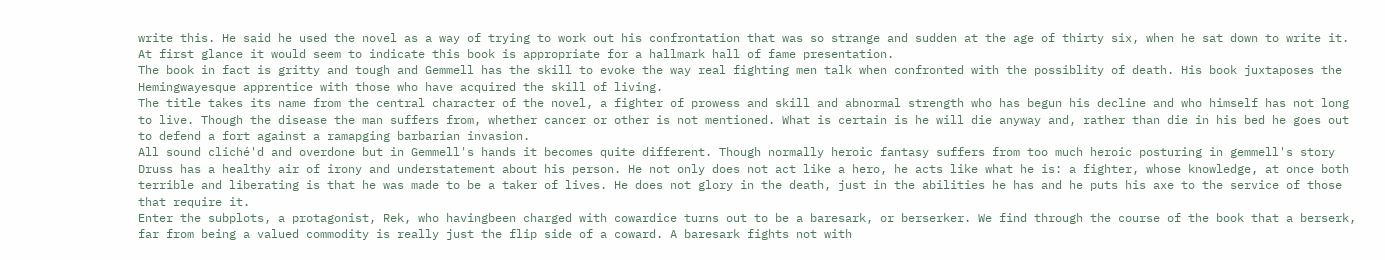write this. He said he used the novel as a way of trying to work out his confrontation that was so strange and sudden at the age of thirty six, when he sat down to write it. At first glance it would seem to indicate this book is appropriate for a hallmark hall of fame presentation.
The book in fact is gritty and tough and Gemmell has the skill to evoke the way real fighting men talk when confronted with the possiblity of death. His book juxtaposes the Hemingwayesque apprentice with those who have acquired the skill of living.
The title takes its name from the central character of the novel, a fighter of prowess and skill and abnormal strength who has begun his decline and who himself has not long to live. Though the disease the man suffers from, whether cancer or other is not mentioned. What is certain is he will die anyway and, rather than die in his bed he goes out to defend a fort against a ramapging barbarian invasion.
All sound cliché'd and overdone but in Gemmell's hands it becomes quite different. Though normally heroic fantasy suffers from too much heroic posturing in gemmell's story Druss has a healthy air of irony and understatement about his person. He not only does not act like a hero, he acts like what he is: a fighter, whose knowledge, at once both terrible and liberating is that he was made to be a taker of lives. He does not glory in the death, just in the abilities he has and he puts his axe to the service of those that require it.
Enter the subplots, a protagonist, Rek, who havingbeen charged with cowardice turns out to be a baresark, or berserker. We find through the course of the book that a berserk, far from being a valued commodity is really just the flip side of a coward. A baresark fights not with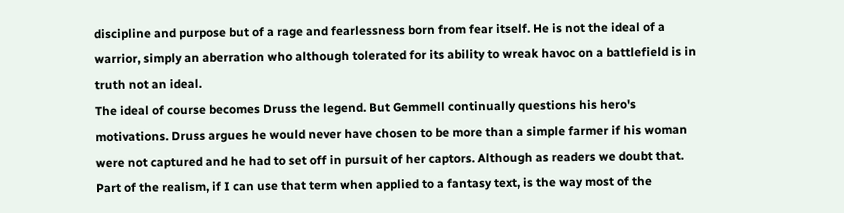discipline and purpose but of a rage and fearlessness born from fear itself. He is not the ideal of a warrior, simply an aberration who although tolerated for its ability to wreak havoc on a battlefield is in truth not an ideal.
The ideal of course becomes Druss the legend. But Gemmell continually questions his hero's motivations. Druss argues he would never have chosen to be more than a simple farmer if his woman were not captured and he had to set off in pursuit of her captors. Although as readers we doubt that. Part of the realism, if I can use that term when applied to a fantasy text, is the way most of the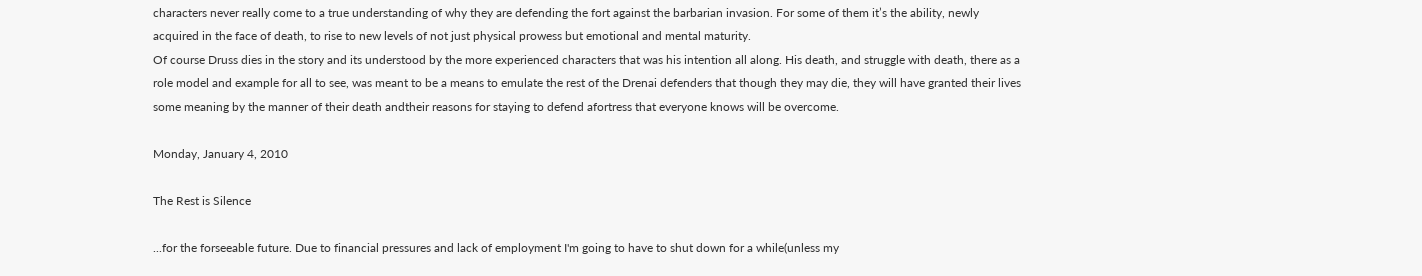characters never really come to a true understanding of why they are defending the fort against the barbarian invasion. For some of them it’s the ability, newly acquired in the face of death, to rise to new levels of not just physical prowess but emotional and mental maturity.
Of course Druss dies in the story and its understood by the more experienced characters that was his intention all along. His death, and struggle with death, there as a role model and example for all to see, was meant to be a means to emulate the rest of the Drenai defenders that though they may die, they will have granted their lives some meaning by the manner of their death andtheir reasons for staying to defend afortress that everyone knows will be overcome.

Monday, January 4, 2010

The Rest is Silence

...for the forseeable future. Due to financial pressures and lack of employment I'm going to have to shut down for a while(unless my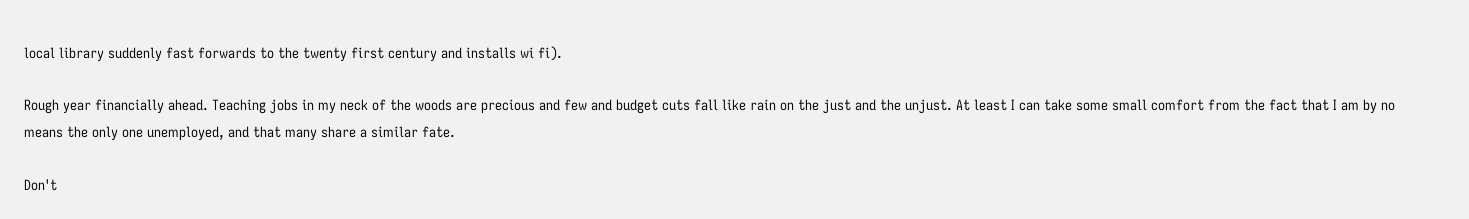local library suddenly fast forwards to the twenty first century and installs wi fi).

Rough year financially ahead. Teaching jobs in my neck of the woods are precious and few and budget cuts fall like rain on the just and the unjust. At least I can take some small comfort from the fact that I am by no means the only one unemployed, and that many share a similar fate.

Don't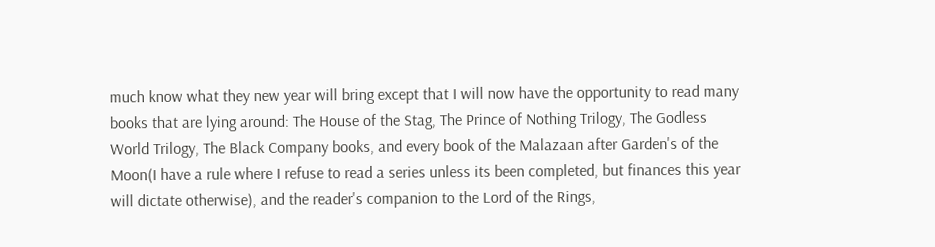much know what they new year will bring except that I will now have the opportunity to read many books that are lying around: The House of the Stag, The Prince of Nothing Trilogy, The Godless World Trilogy, The Black Company books, and every book of the Malazaan after Garden's of the Moon(I have a rule where I refuse to read a series unless its been completed, but finances this year will dictate otherwise), and the reader's companion to the Lord of the Rings,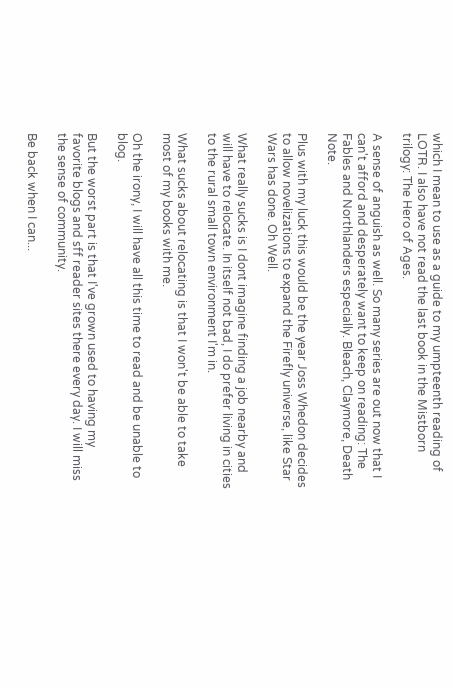which I mean to use as a guide to my umpteenth reading of LOTR. I also have not read the last book in the Mistborn trilogy: The Hero of Ages.

A sense of anguish as well. So many series are out now that I can't afford and desperately want to keep on reading: The Fables and Northlanders especially. Bleach, Claymore, Death Note.

Plus with my luck this would be the year Joss Whedon decides to allow novelizations to expand the Firefly universe, like Star Wars has done. Oh Well.

What really sucks is I dont imagine finding a job nearby and will have to relocate. In itself not bad, I do prefer living in cities to the rural small town environment I'm in.

What sucks about relocating is that I won't be able to take most of my books with me.

Oh the irony, I will have all this time to read and be unable to blog.

But the worst part is that I've grown used to having my favorite blogs and sff reader sites there every day. I will miss the sense of community.

Be back when I can...